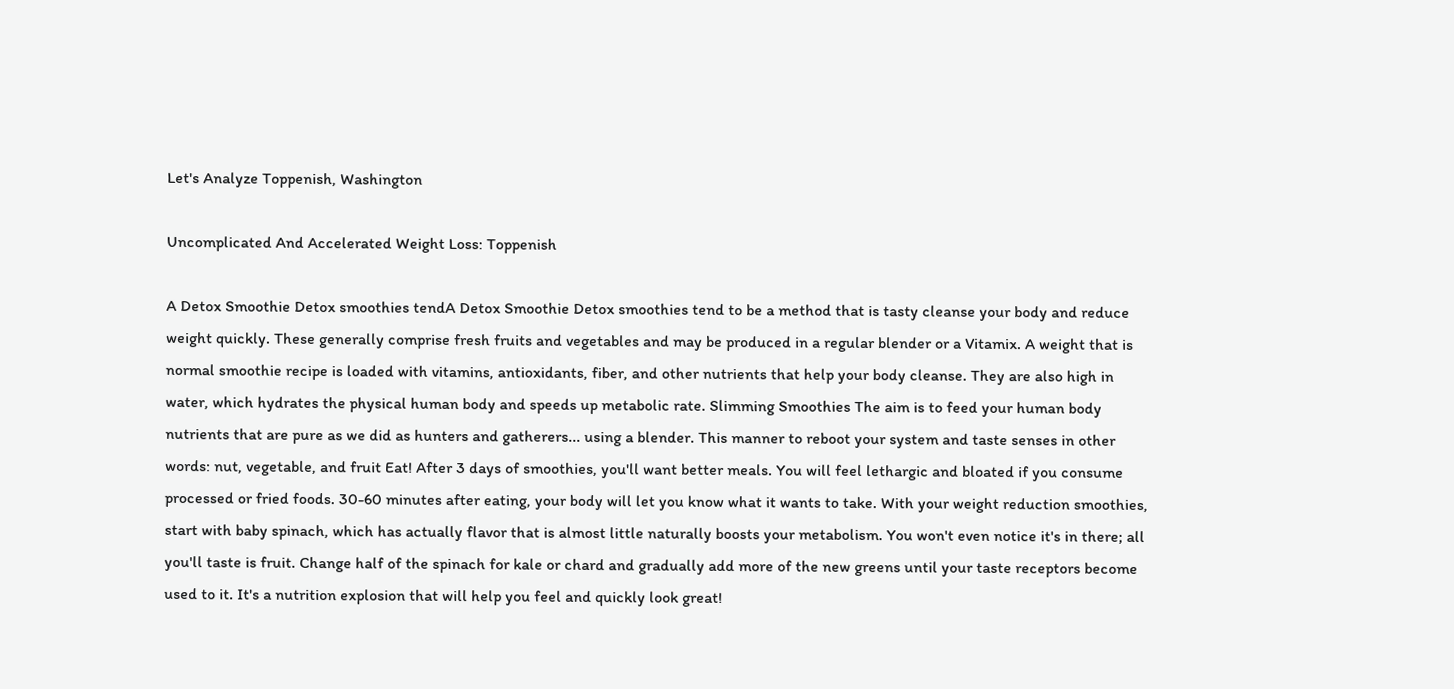Let's Analyze Toppenish, Washington

Uncomplicated And Accelerated Weight Loss: Toppenish

A Detox Smoothie Detox smoothies tendA Detox Smoothie Detox smoothies tend to be a method that is tasty cleanse your body and reduce weight quickly. These generally comprise fresh fruits and vegetables and may be produced in a regular blender or a Vitamix. A weight that is normal smoothie recipe is loaded with vitamins, antioxidants, fiber, and other nutrients that help your body cleanse. They are also high in water, which hydrates the physical human body and speeds up metabolic rate. Slimming Smoothies The aim is to feed your human body nutrients that are pure as we did as hunters and gatherers... using a blender. This manner to reboot your system and taste senses in other words: nut, vegetable, and fruit Eat! After 3 days of smoothies, you'll want better meals. You will feel lethargic and bloated if you consume processed or fried foods. 30-60 minutes after eating, your body will let you know what it wants to take. With your weight reduction smoothies, start with baby spinach, which has actually flavor that is almost little naturally boosts your metabolism. You won't even notice it's in there; all you'll taste is fruit. Change half of the spinach for kale or chard and gradually add more of the new greens until your taste receptors become used to it. It's a nutrition explosion that will help you feel and quickly look great!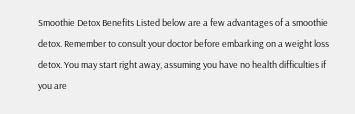Smoothie Detox Benefits Listed below are a few advantages of a smoothie detox. Remember to consult your doctor before embarking on a weight loss detox. You may start right away, assuming you have no health difficulties if you are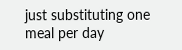just substituting one meal per day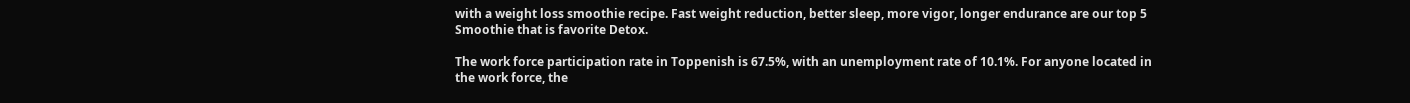with a weight loss smoothie recipe. Fast weight reduction, better sleep, more vigor, longer endurance are our top 5 Smoothie that is favorite Detox.

The work force participation rate in Toppenish is 67.5%, with an unemployment rate of 10.1%. For anyone located in the work force, the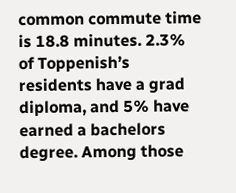common commute time is 18.8 minutes. 2.3% of Toppenish’s residents have a grad diploma, and 5% have earned a bachelors degree. Among those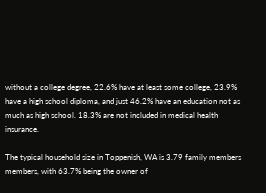without a college degree, 22.6% have at least some college, 23.9% have a high school diploma, and just 46.2% have an education not as much as high school. 18.3% are not included in medical health insurance.

The typical household size in Toppenish, WA is 3.79 family members members, with 63.7% being the owner of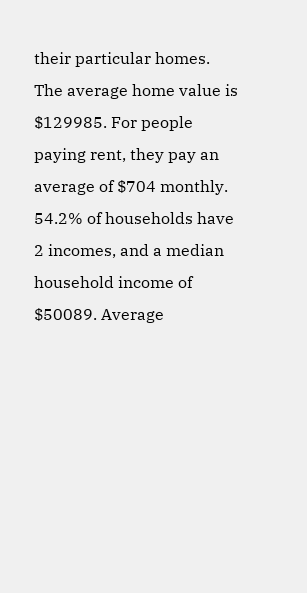their particular homes. The average home value is $129985. For people paying rent, they pay an average of $704 monthly. 54.2% of households have 2 incomes, and a median household income of $50089. Average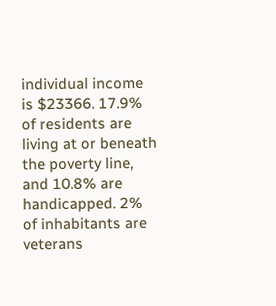individual income is $23366. 17.9% of residents are living at or beneath the poverty line, and 10.8% are handicapped. 2% of inhabitants are veterans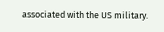associated with the US military.